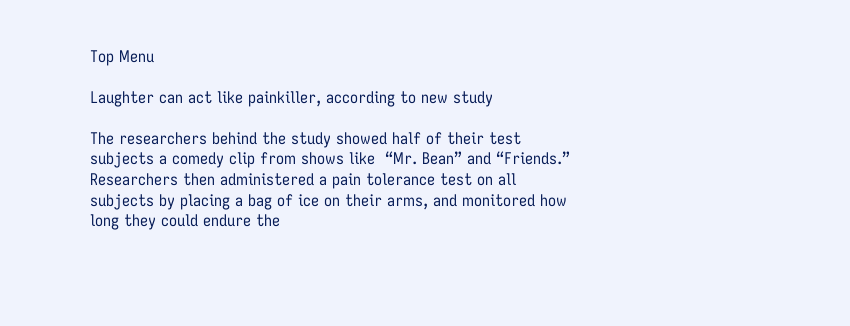Top Menu

Laughter can act like painkiller, according to new study

The researchers behind the study showed half of their test subjects a comedy clip from shows like  “Mr. Bean” and “Friends.” Researchers then administered a pain tolerance test on all subjects by placing a bag of ice on their arms, and monitored how long they could endure the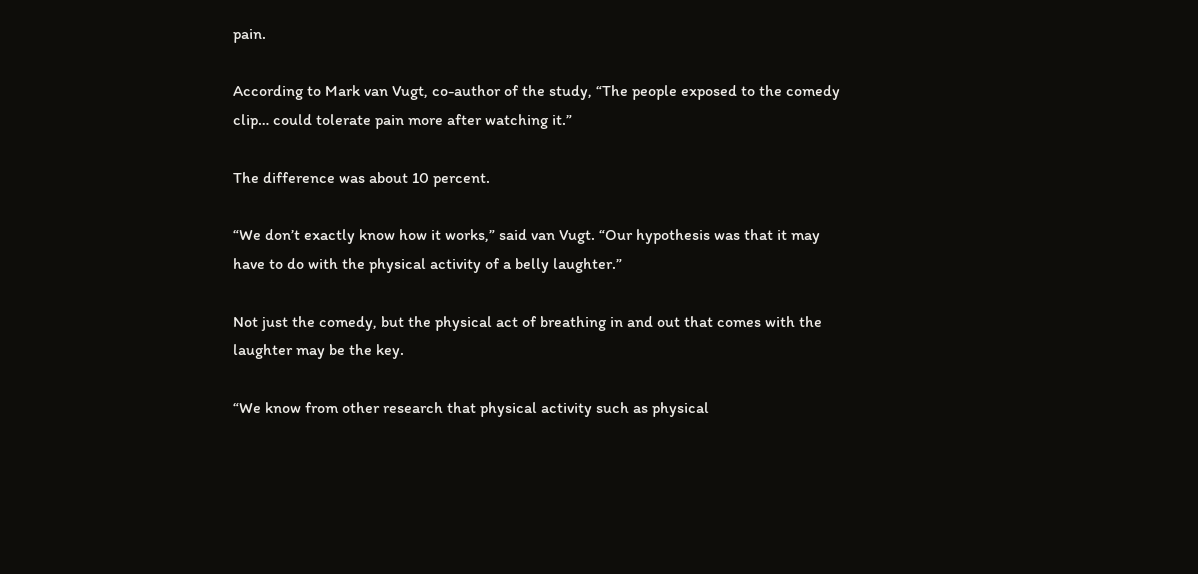pain.

According to Mark van Vugt, co-author of the study, “The people exposed to the comedy clip… could tolerate pain more after watching it.”

The difference was about 10 percent.

“We don’t exactly know how it works,” said van Vugt. “Our hypothesis was that it may have to do with the physical activity of a belly laughter.”

Not just the comedy, but the physical act of breathing in and out that comes with the laughter may be the key.

“We know from other research that physical activity such as physical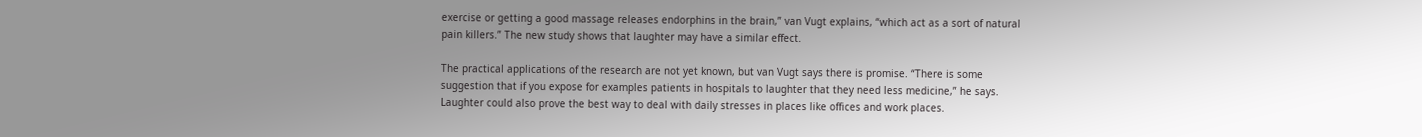exercise or getting a good massage releases endorphins in the brain,” van Vugt explains, “which act as a sort of natural pain killers.” The new study shows that laughter may have a similar effect.

The practical applications of the research are not yet known, but van Vugt says there is promise. “There is some suggestion that if you expose for examples patients in hospitals to laughter that they need less medicine,” he says. Laughter could also prove the best way to deal with daily stresses in places like offices and work places.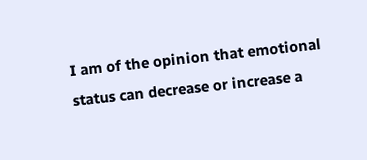I am of the opinion that emotional status can decrease or increase a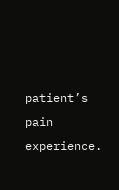patient’s pain experience.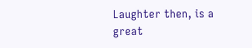Laughter then, is a great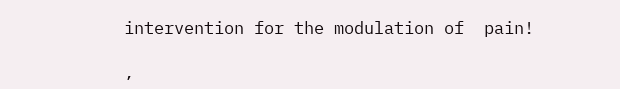intervention for the modulation of  pain!

,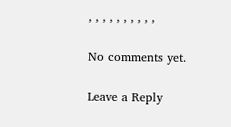, , , , , , , , , ,

No comments yet.

Leave a Reply